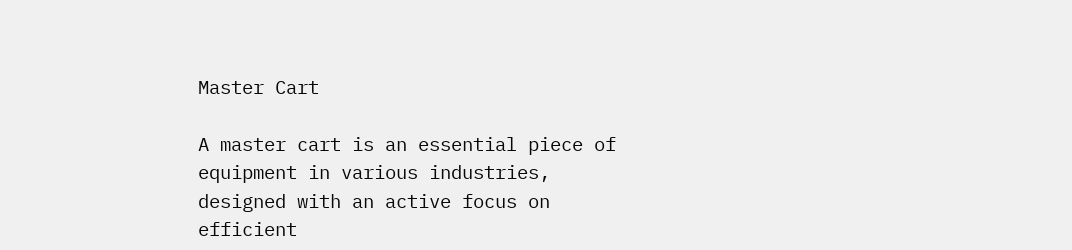Master Cart

A master cart is an essential piece of equipment in various industries, designed with an active focus on efficient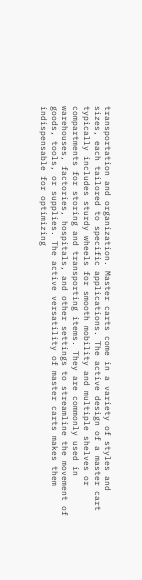transportation and organization. Master carts come in a variety of styles and sizes, each tailored to specific applications. The active design of a master cart typically includes sturdy wheels for smooth mobility and multiple shelves or compartments for storing and transporting items. They are commonly used in warehouses, factories, hospitals, and other settings to streamline the movement of goods, tools, or supplies. The active versatility of master carts makes them indispensable for optimizing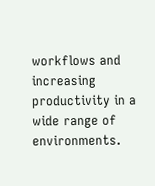workflows and increasing productivity in a wide range of environments.